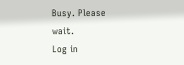Busy. Please wait.
Log in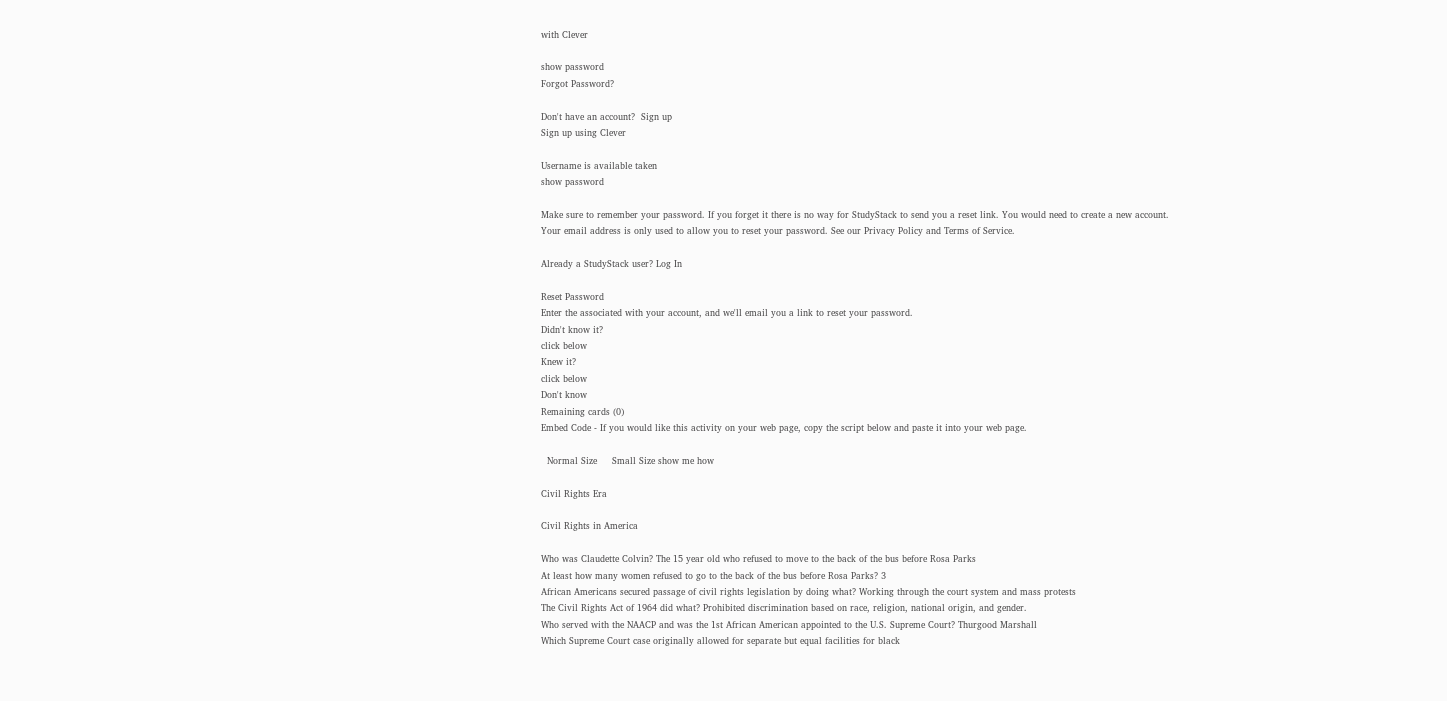with Clever

show password
Forgot Password?

Don't have an account?  Sign up
Sign up using Clever

Username is available taken
show password

Make sure to remember your password. If you forget it there is no way for StudyStack to send you a reset link. You would need to create a new account.
Your email address is only used to allow you to reset your password. See our Privacy Policy and Terms of Service.

Already a StudyStack user? Log In

Reset Password
Enter the associated with your account, and we'll email you a link to reset your password.
Didn't know it?
click below
Knew it?
click below
Don't know
Remaining cards (0)
Embed Code - If you would like this activity on your web page, copy the script below and paste it into your web page.

  Normal Size     Small Size show me how

Civil Rights Era

Civil Rights in America

Who was Claudette Colvin? The 15 year old who refused to move to the back of the bus before Rosa Parks
At least how many women refused to go to the back of the bus before Rosa Parks? 3
African Americans secured passage of civil rights legislation by doing what? Working through the court system and mass protests
The Civil Rights Act of 1964 did what? Prohibited discrimination based on race, religion, national origin, and gender.
Who served with the NAACP and was the 1st African American appointed to the U.S. Supreme Court? Thurgood Marshall
Which Supreme Court case originally allowed for separate but equal facilities for black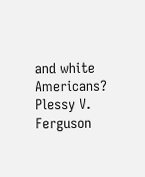and white Americans? Plessy V. Ferguson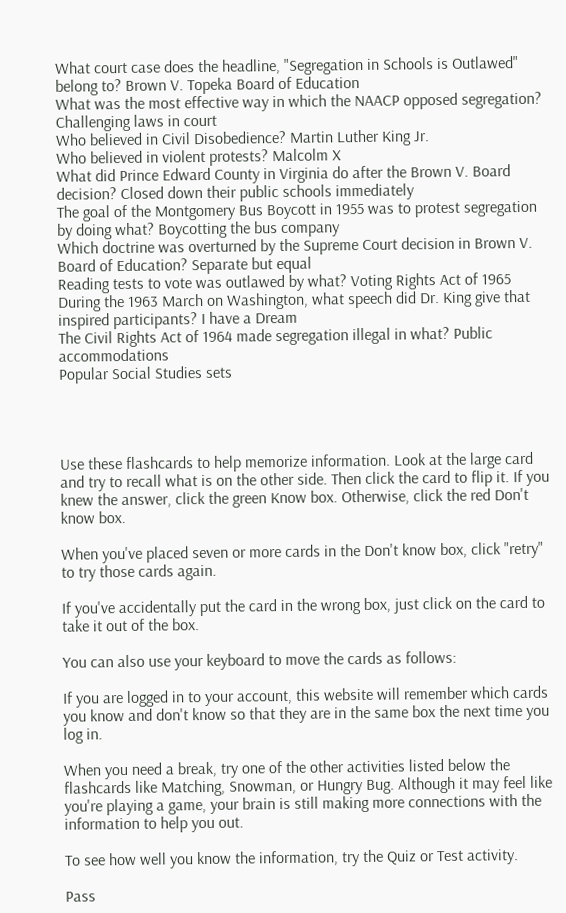What court case does the headline, "Segregation in Schools is Outlawed" belong to? Brown V. Topeka Board of Education
What was the most effective way in which the NAACP opposed segregation? Challenging laws in court
Who believed in Civil Disobedience? Martin Luther King Jr.
Who believed in violent protests? Malcolm X
What did Prince Edward County in Virginia do after the Brown V. Board decision? Closed down their public schools immediately
The goal of the Montgomery Bus Boycott in 1955 was to protest segregation by doing what? Boycotting the bus company
Which doctrine was overturned by the Supreme Court decision in Brown V. Board of Education? Separate but equal
Reading tests to vote was outlawed by what? Voting Rights Act of 1965
During the 1963 March on Washington, what speech did Dr. King give that inspired participants? I have a Dream
The Civil Rights Act of 1964 made segregation illegal in what? Public accommodations
Popular Social Studies sets




Use these flashcards to help memorize information. Look at the large card and try to recall what is on the other side. Then click the card to flip it. If you knew the answer, click the green Know box. Otherwise, click the red Don't know box.

When you've placed seven or more cards in the Don't know box, click "retry" to try those cards again.

If you've accidentally put the card in the wrong box, just click on the card to take it out of the box.

You can also use your keyboard to move the cards as follows:

If you are logged in to your account, this website will remember which cards you know and don't know so that they are in the same box the next time you log in.

When you need a break, try one of the other activities listed below the flashcards like Matching, Snowman, or Hungry Bug. Although it may feel like you're playing a game, your brain is still making more connections with the information to help you out.

To see how well you know the information, try the Quiz or Test activity.

Pass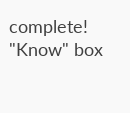complete!
"Know" box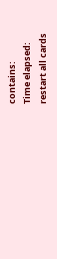contains:
Time elapsed:
restart all cards